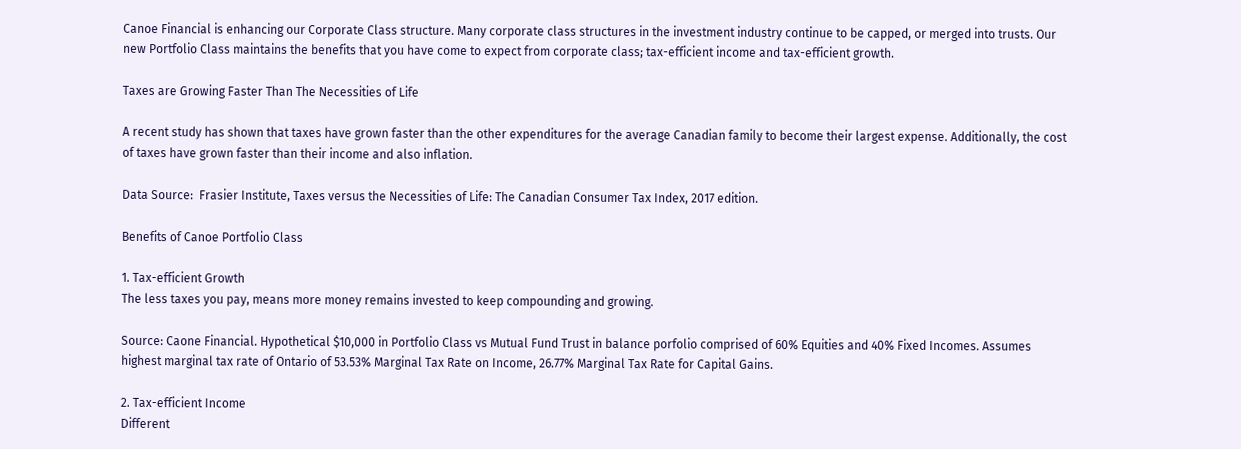Canoe Financial is enhancing our Corporate Class structure. Many corporate class structures in the investment industry continue to be capped, or merged into trusts. Our new Portfolio Class maintains the benefits that you have come to expect from corporate class; tax-efficient income and tax-efficient growth.

Taxes are Growing Faster Than The Necessities of Life

A recent study has shown that taxes have grown faster than the other expenditures for the average Canadian family to become their largest expense. Additionally, the cost of taxes have grown faster than their income and also inflation.

Data Source:  Frasier Institute, Taxes versus the Necessities of Life: The Canadian Consumer Tax Index, 2017 edition.

Benefits of Canoe Portfolio Class

1. Tax-efficient Growth
The less taxes you pay, means more money remains invested to keep compounding and growing.

Source: Caone Financial. Hypothetical $10,000 in Portfolio Class vs Mutual Fund Trust in balance porfolio comprised of 60% Equities and 40% Fixed Incomes. Assumes highest marginal tax rate of Ontario of 53.53% Marginal Tax Rate on Income, 26.77% Marginal Tax Rate for Capital Gains.

2. Tax-efficient Income
Different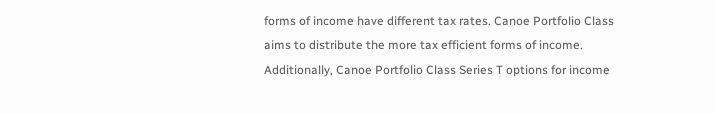forms of income have different tax rates. Canoe Portfolio Class aims to distribute the more tax efficient forms of income. Additionally, Canoe Portfolio Class Series T options for income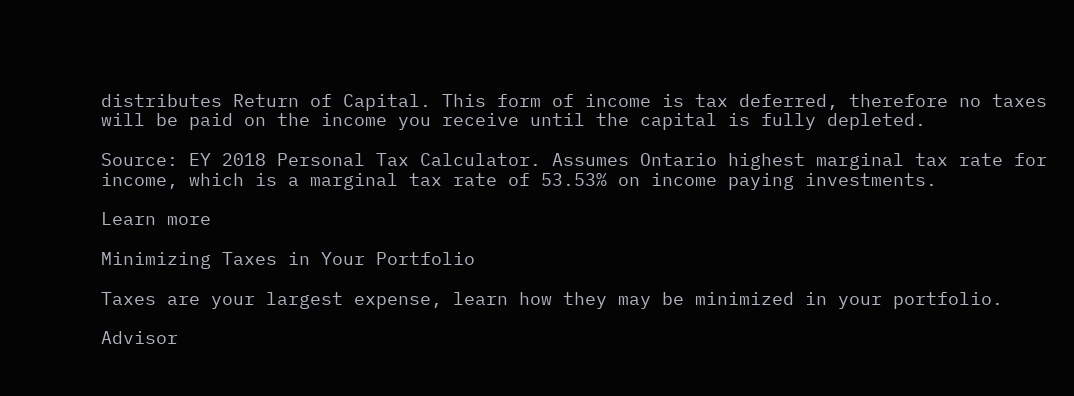distributes Return of Capital. This form of income is tax deferred, therefore no taxes will be paid on the income you receive until the capital is fully depleted.

Source: EY 2018 Personal Tax Calculator. Assumes Ontario highest marginal tax rate for income, which is a marginal tax rate of 53.53% on income paying investments.

Learn more

Minimizing Taxes in Your Portfolio

Taxes are your largest expense, learn how they may be minimized in your portfolio.

Advisor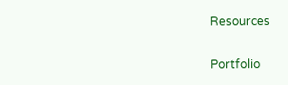Resources

Portfolio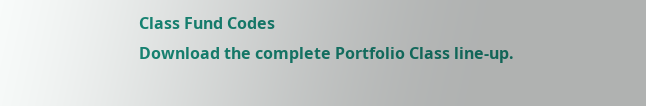Class Fund Codes
Download the complete Portfolio Class line-up.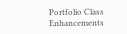Portfolio Class Enhancements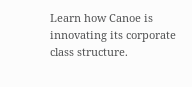Learn how Canoe is innovating its corporate class structure.